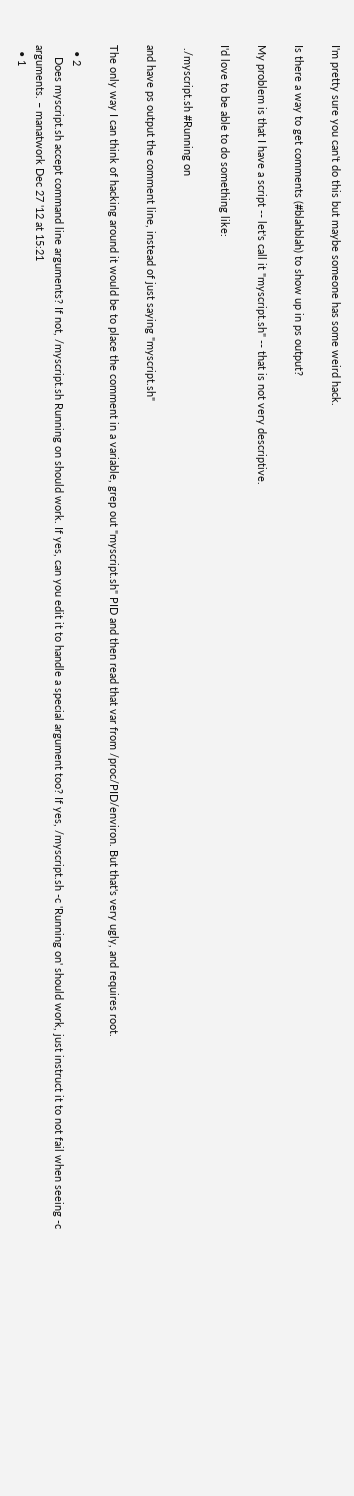I'm pretty sure you can't do this but maybe someone has some weird hack.

Is there a way to get comments (#blahblah) to show up in ps output?

My problem is that I have a script -- let's call it "myscript.sh" -- that is not very descriptive.

I'd love to be able to do something like:

 ./myscript.sh #Running on

and have ps output the comment line, instead of just saying "myscript.sh"

The only way I can think of hacking around it would be to place the comment in a variable, grep out "myscript.sh" PID and then read that var from /proc/PID/environ. But that's very ugly, and requires root.

  • 2
    Does myscript.sh accept command line arguments? If not, /myscript.sh Running on should work. If yes, can you edit it to handle a special argument too? If yes, /myscript.sh -c 'Running on' should work, just instruct it to not fail when seeing -c arguments. – manatwork Dec 27 '12 at 15:21
  • 1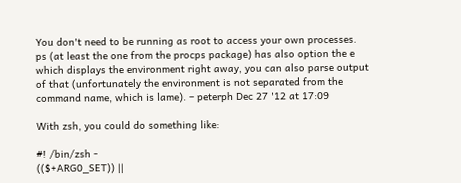You don't need to be running as root to access your own processes. ps (at least the one from the procps package) has also option the e which displays the environment right away, you can also parse output of that (unfortunately the environment is not separated from the command name, which is lame). – peterph Dec 27 '12 at 17:09

With zsh, you could do something like:

#! /bin/zsh -
(($+ARG0_SET)) ||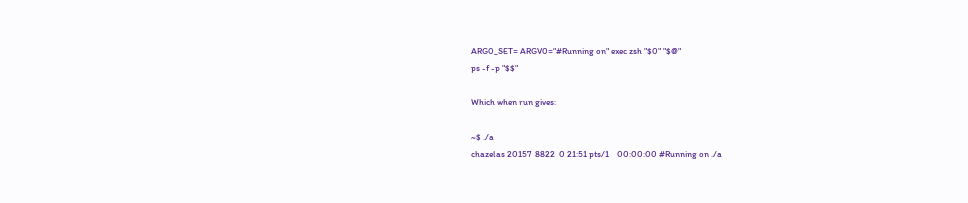ARG0_SET= ARGV0="#Running on" exec zsh "$0" "$@"
ps -f -p "$$"

Which when run gives:

~$ ./a
chazelas 20157  8822  0 21:51 pts/1    00:00:00 #Running on ./a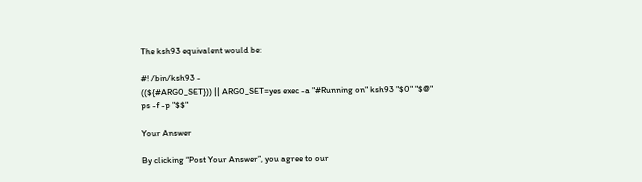The ksh93 equivalent would be:

#! /bin/ksh93 -
((${#ARG0_SET})) || ARG0_SET=yes exec -a "#Running on" ksh93 "$0" "$@"
ps -f -p "$$"

Your Answer

By clicking “Post Your Answer”, you agree to our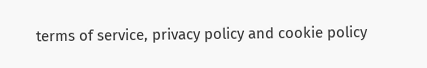terms of service, privacy policy and cookie policy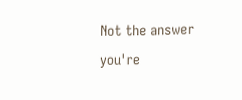Not the answer you're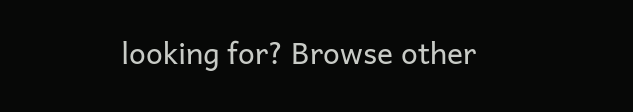looking for? Browse other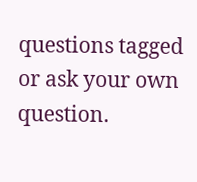questions tagged or ask your own question.